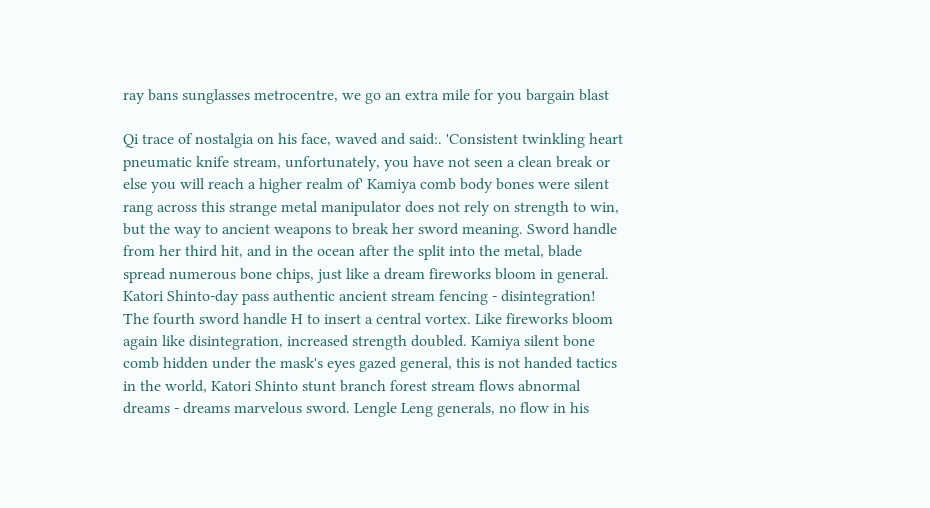ray bans sunglasses metrocentre, we go an extra mile for you bargain blast

Qi trace of nostalgia on his face, waved and said:. 'Consistent twinkling heart pneumatic knife stream, unfortunately, you have not seen a clean break or else you will reach a higher realm of' Kamiya comb body bones were silent rang across this strange metal manipulator does not rely on strength to win, but the way to ancient weapons to break her sword meaning. Sword handle from her third hit, and in the ocean after the split into the metal, blade spread numerous bone chips, just like a dream fireworks bloom in general. Katori Shinto-day pass authentic ancient stream fencing - disintegration! The fourth sword handle H to insert a central vortex. Like fireworks bloom again like disintegration, increased strength doubled. Kamiya silent bone comb hidden under the mask's eyes gazed general, this is not handed tactics in the world, Katori Shinto stunt branch forest stream flows abnormal dreams - dreams marvelous sword. Lengle Leng generals, no flow in his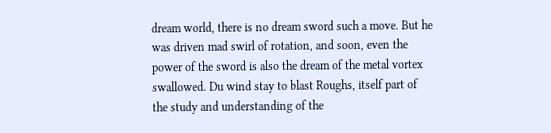dream world, there is no dream sword such a move. But he was driven mad swirl of rotation, and soon, even the power of the sword is also the dream of the metal vortex swallowed. Du wind stay to blast Roughs, itself part of the study and understanding of the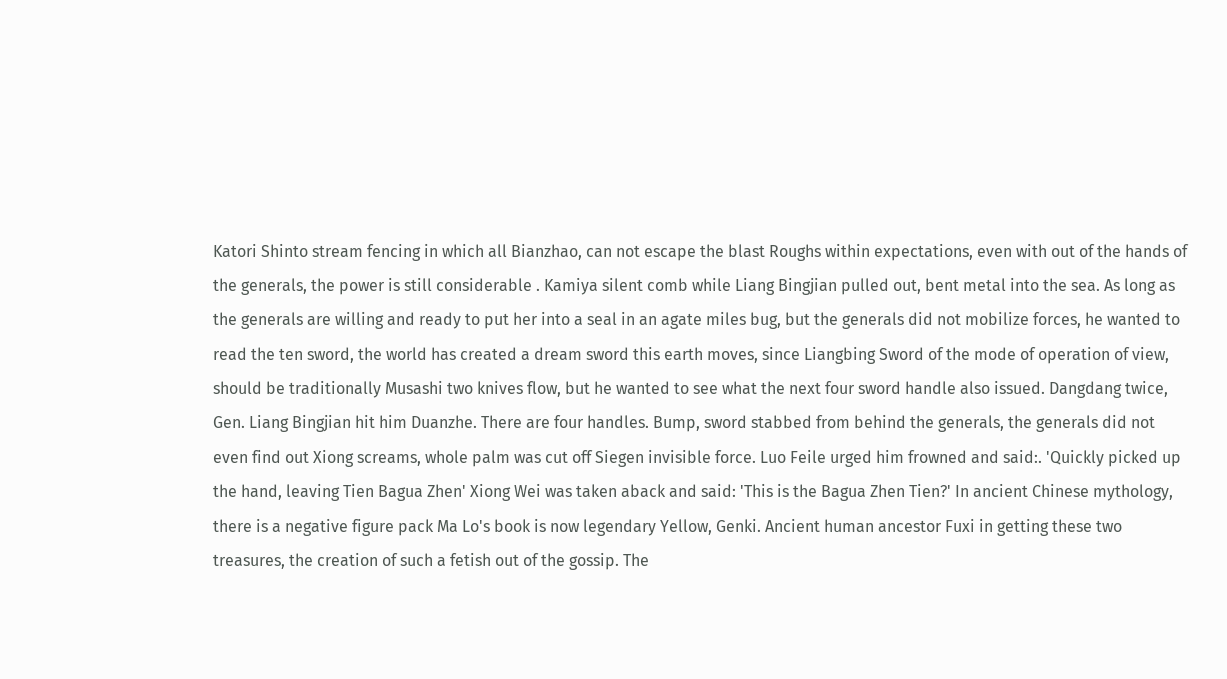Katori Shinto stream fencing in which all Bianzhao, can not escape the blast Roughs within expectations, even with out of the hands of the generals, the power is still considerable . Kamiya silent comb while Liang Bingjian pulled out, bent metal into the sea. As long as the generals are willing and ready to put her into a seal in an agate miles bug, but the generals did not mobilize forces, he wanted to read the ten sword, the world has created a dream sword this earth moves, since Liangbing Sword of the mode of operation of view, should be traditionally Musashi two knives flow, but he wanted to see what the next four sword handle also issued. Dangdang twice, Gen. Liang Bingjian hit him Duanzhe. There are four handles. Bump, sword stabbed from behind the generals, the generals did not even find out Xiong screams, whole palm was cut off Siegen invisible force. Luo Feile urged him frowned and said:. 'Quickly picked up the hand, leaving Tien Bagua Zhen' Xiong Wei was taken aback and said: 'This is the Bagua Zhen Tien?' In ancient Chinese mythology, there is a negative figure pack Ma Lo's book is now legendary Yellow, Genki. Ancient human ancestor Fuxi in getting these two treasures, the creation of such a fetish out of the gossip. The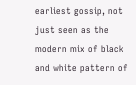earliest gossip, not just seen as the modern mix of black and white pattern of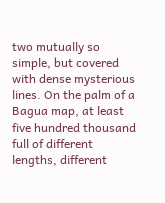two mutually so simple, but covered with dense mysterious lines. On the palm of a Bagua map, at least five hundred thousand full of different lengths, different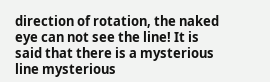direction of rotation, the naked eye can not see the line! It is said that there is a mysterious line mysterious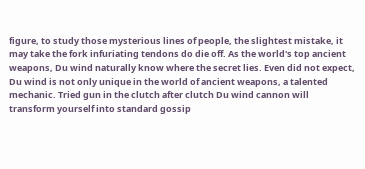figure, to study those mysterious lines of people, the slightest mistake, it may take the fork infuriating tendons do die off. As the world's top ancient weapons, Du wind naturally know where the secret lies. Even did not expect, Du wind is not only unique in the world of ancient weapons, a talented mechanic. Tried gun in the clutch after clutch Du wind cannon will transform yourself into standard gossip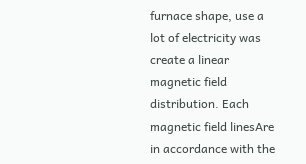furnace shape, use a lot of electricity was create a linear magnetic field distribution. Each magnetic field linesAre in accordance with the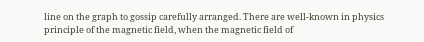line on the graph to gossip carefully arranged. There are well-known in physics principle of the magnetic field, when the magnetic field of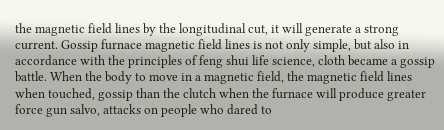the magnetic field lines by the longitudinal cut, it will generate a strong current. Gossip furnace magnetic field lines is not only simple, but also in accordance with the principles of feng shui life science, cloth became a gossip battle. When the body to move in a magnetic field, the magnetic field lines when touched, gossip than the clutch when the furnace will produce greater force gun salvo, attacks on people who dared to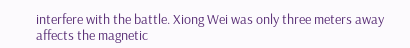interfere with the battle. Xiong Wei was only three meters away affects the magnetic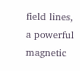field lines, a powerful magnetic